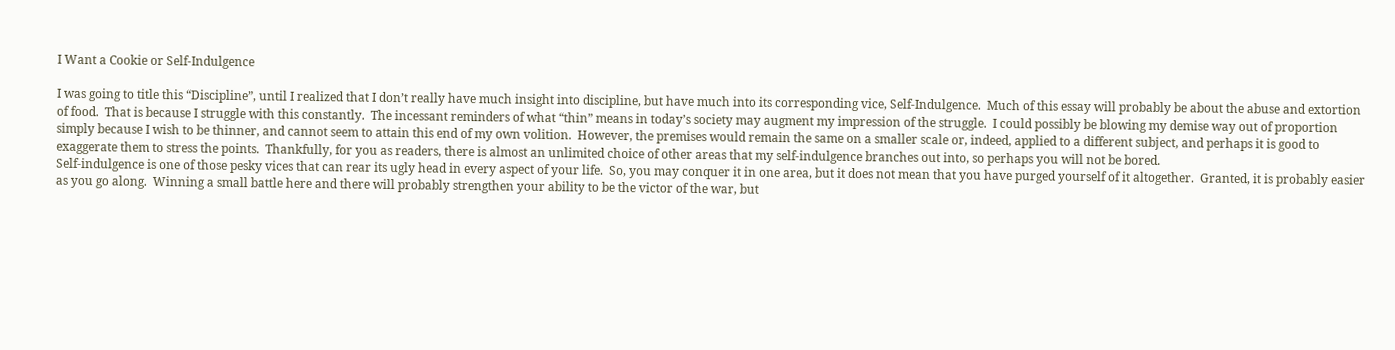I Want a Cookie or Self-Indulgence

I was going to title this “Discipline”, until I realized that I don’t really have much insight into discipline, but have much into its corresponding vice, Self-Indulgence.  Much of this essay will probably be about the abuse and extortion of food.  That is because I struggle with this constantly.  The incessant reminders of what “thin” means in today’s society may augment my impression of the struggle.  I could possibly be blowing my demise way out of proportion simply because I wish to be thinner, and cannot seem to attain this end of my own volition.  However, the premises would remain the same on a smaller scale or, indeed, applied to a different subject, and perhaps it is good to exaggerate them to stress the points.  Thankfully, for you as readers, there is almost an unlimited choice of other areas that my self-indulgence branches out into, so perhaps you will not be bored.
Self-indulgence is one of those pesky vices that can rear its ugly head in every aspect of your life.  So, you may conquer it in one area, but it does not mean that you have purged yourself of it altogether.  Granted, it is probably easier as you go along.  Winning a small battle here and there will probably strengthen your ability to be the victor of the war, but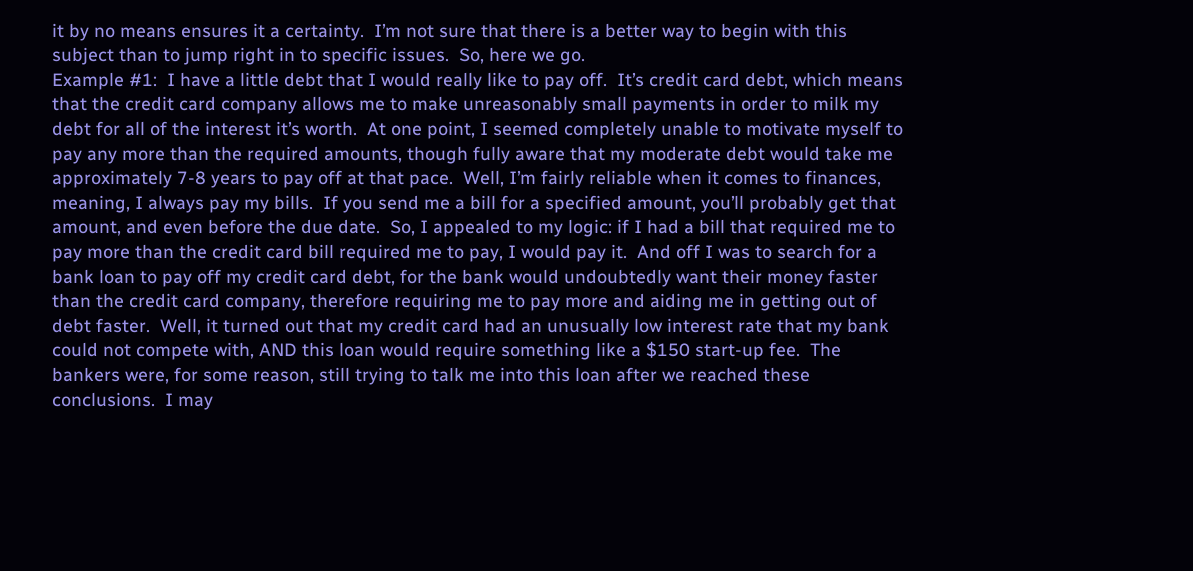it by no means ensures it a certainty.  I’m not sure that there is a better way to begin with this subject than to jump right in to specific issues.  So, here we go.
Example #1:  I have a little debt that I would really like to pay off.  It’s credit card debt, which means that the credit card company allows me to make unreasonably small payments in order to milk my debt for all of the interest it’s worth.  At one point, I seemed completely unable to motivate myself to pay any more than the required amounts, though fully aware that my moderate debt would take me approximately 7-8 years to pay off at that pace.  Well, I’m fairly reliable when it comes to finances, meaning, I always pay my bills.  If you send me a bill for a specified amount, you’ll probably get that amount, and even before the due date.  So, I appealed to my logic: if I had a bill that required me to pay more than the credit card bill required me to pay, I would pay it.  And off I was to search for a bank loan to pay off my credit card debt, for the bank would undoubtedly want their money faster than the credit card company, therefore requiring me to pay more and aiding me in getting out of debt faster.  Well, it turned out that my credit card had an unusually low interest rate that my bank could not compete with, AND this loan would require something like a $150 start-up fee.  The bankers were, for some reason, still trying to talk me into this loan after we reached these conclusions.  I may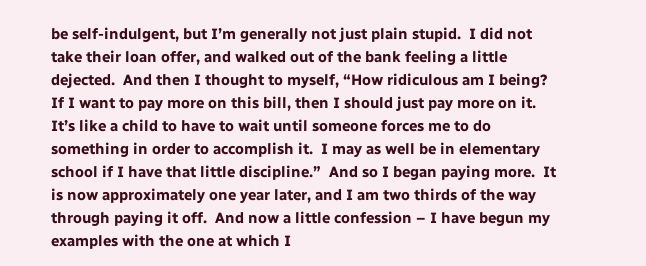be self-indulgent, but I’m generally not just plain stupid.  I did not take their loan offer, and walked out of the bank feeling a little dejected.  And then I thought to myself, “How ridiculous am I being?  If I want to pay more on this bill, then I should just pay more on it.  It’s like a child to have to wait until someone forces me to do something in order to accomplish it.  I may as well be in elementary school if I have that little discipline.”  And so I began paying more.  It is now approximately one year later, and I am two thirds of the way through paying it off.  And now a little confession – I have begun my examples with the one at which I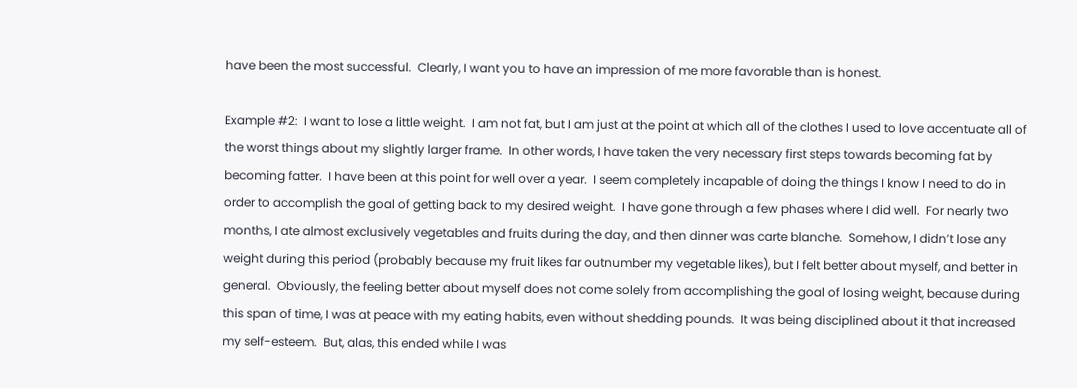have been the most successful.  Clearly, I want you to have an impression of me more favorable than is honest.

Example #2:  I want to lose a little weight.  I am not fat, but I am just at the point at which all of the clothes I used to love accentuate all of the worst things about my slightly larger frame.  In other words, I have taken the very necessary first steps towards becoming fat by becoming fatter.  I have been at this point for well over a year.  I seem completely incapable of doing the things I know I need to do in order to accomplish the goal of getting back to my desired weight.  I have gone through a few phases where I did well.  For nearly two months, I ate almost exclusively vegetables and fruits during the day, and then dinner was carte blanche.  Somehow, I didn’t lose any weight during this period (probably because my fruit likes far outnumber my vegetable likes), but I felt better about myself, and better in general.  Obviously, the feeling better about myself does not come solely from accomplishing the goal of losing weight, because during this span of time, I was at peace with my eating habits, even without shedding pounds.  It was being disciplined about it that increased my self-esteem.  But, alas, this ended while I was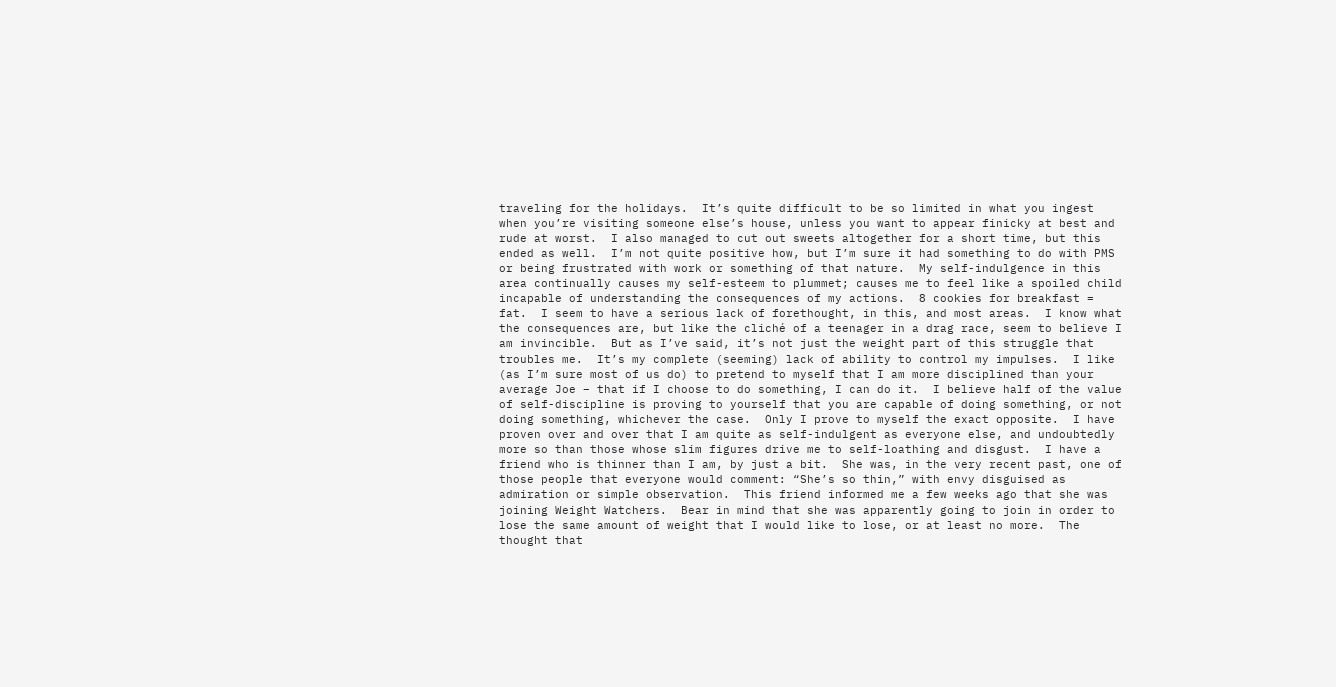traveling for the holidays.  It’s quite difficult to be so limited in what you ingest when you’re visiting someone else’s house, unless you want to appear finicky at best and rude at worst.  I also managed to cut out sweets altogether for a short time, but this ended as well.  I’m not quite positive how, but I’m sure it had something to do with PMS or being frustrated with work or something of that nature.  My self-indulgence in this area continually causes my self-esteem to plummet; causes me to feel like a spoiled child incapable of understanding the consequences of my actions.  8 cookies for breakfast = fat.  I seem to have a serious lack of forethought, in this, and most areas.  I know what the consequences are, but like the cliché of a teenager in a drag race, seem to believe I am invincible.  But as I’ve said, it’s not just the weight part of this struggle that troubles me.  It’s my complete (seeming) lack of ability to control my impulses.  I like (as I’m sure most of us do) to pretend to myself that I am more disciplined than your average Joe – that if I choose to do something, I can do it.  I believe half of the value of self-discipline is proving to yourself that you are capable of doing something, or not doing something, whichever the case.  Only I prove to myself the exact opposite.  I have proven over and over that I am quite as self-indulgent as everyone else, and undoubtedly more so than those whose slim figures drive me to self-loathing and disgust.  I have a friend who is thinner than I am, by just a bit.  She was, in the very recent past, one of those people that everyone would comment: “She’s so thin,” with envy disguised as admiration or simple observation.  This friend informed me a few weeks ago that she was joining Weight Watchers.  Bear in mind that she was apparently going to join in order to lose the same amount of weight that I would like to lose, or at least no more.  The thought that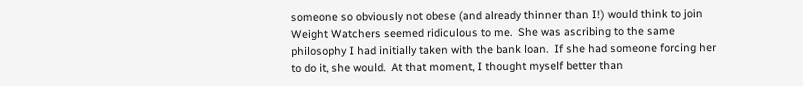someone so obviously not obese (and already thinner than I!) would think to join Weight Watchers seemed ridiculous to me.  She was ascribing to the same philosophy I had initially taken with the bank loan.  If she had someone forcing her to do it, she would.  At that moment, I thought myself better than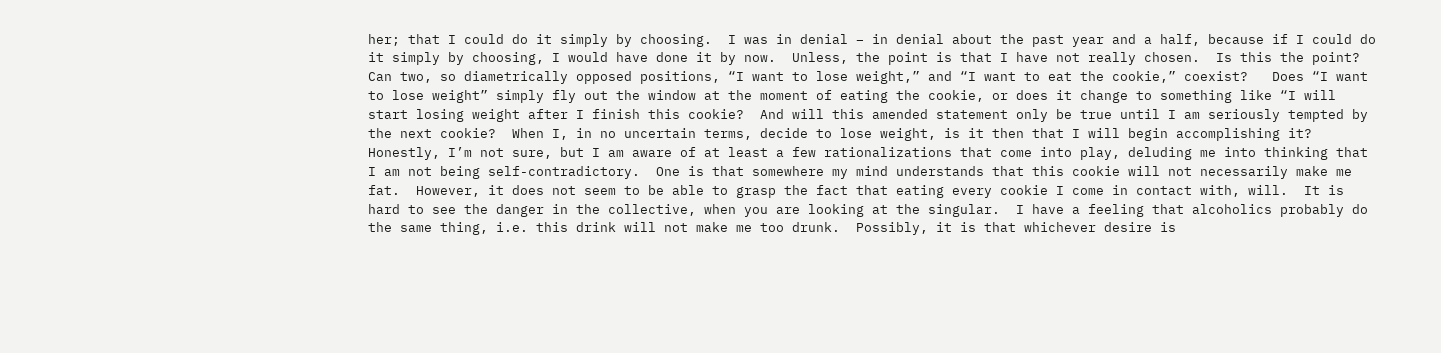her; that I could do it simply by choosing.  I was in denial – in denial about the past year and a half, because if I could do it simply by choosing, I would have done it by now.  Unless, the point is that I have not really chosen.  Is this the point?  Can two, so diametrically opposed positions, “I want to lose weight,” and “I want to eat the cookie,” coexist?   Does “I want to lose weight” simply fly out the window at the moment of eating the cookie, or does it change to something like “I will start losing weight after I finish this cookie?  And will this amended statement only be true until I am seriously tempted by the next cookie?  When I, in no uncertain terms, decide to lose weight, is it then that I will begin accomplishing it?  Honestly, I’m not sure, but I am aware of at least a few rationalizations that come into play, deluding me into thinking that I am not being self-contradictory.  One is that somewhere my mind understands that this cookie will not necessarily make me fat.  However, it does not seem to be able to grasp the fact that eating every cookie I come in contact with, will.  It is hard to see the danger in the collective, when you are looking at the singular.  I have a feeling that alcoholics probably do the same thing, i.e. this drink will not make me too drunk.  Possibly, it is that whichever desire is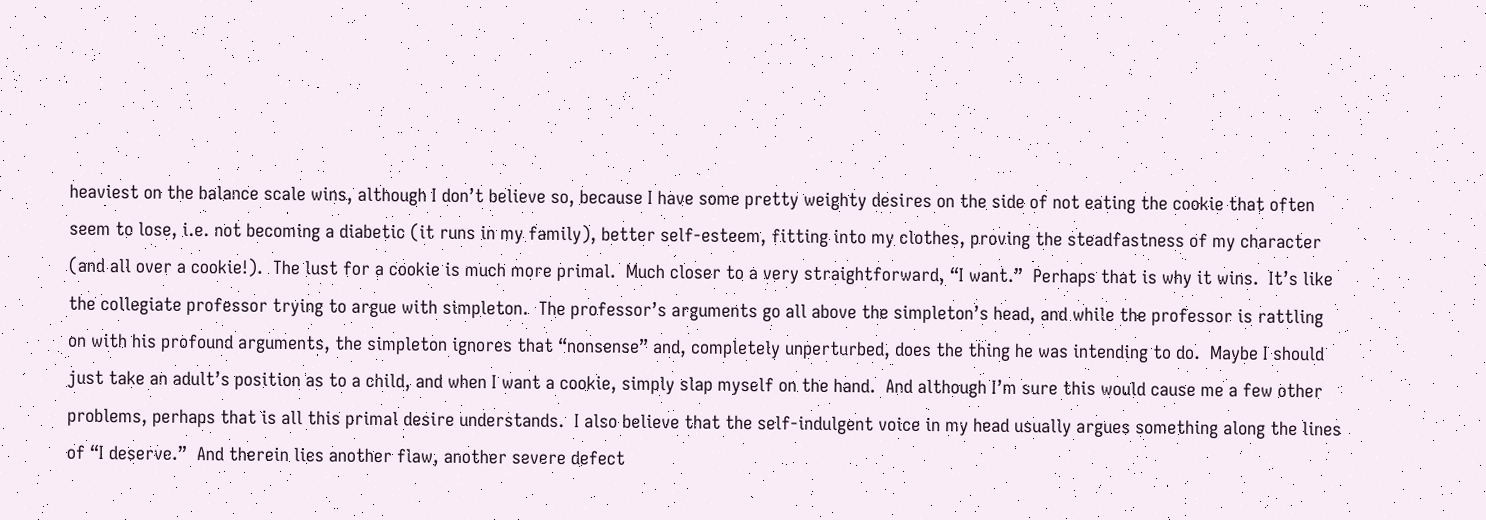heaviest on the balance scale wins, although I don’t believe so, because I have some pretty weighty desires on the side of not eating the cookie that often seem to lose, i.e. not becoming a diabetic (it runs in my family), better self-esteem, fitting into my clothes, proving the steadfastness of my character (and all over a cookie!).  The lust for a cookie is much more primal.  Much closer to a very straightforward, “I want.”  Perhaps that is why it wins.  It’s like the collegiate professor trying to argue with simpleton.  The professor’s arguments go all above the simpleton’s head, and while the professor is rattling on with his profound arguments, the simpleton ignores that “nonsense” and, completely unperturbed, does the thing he was intending to do.  Maybe I should just take an adult’s position as to a child, and when I want a cookie, simply slap myself on the hand.  And although I’m sure this would cause me a few other problems, perhaps that is all this primal desire understands.  I also believe that the self-indulgent voice in my head usually argues something along the lines of “I deserve.”  And therein lies another flaw, another severe defect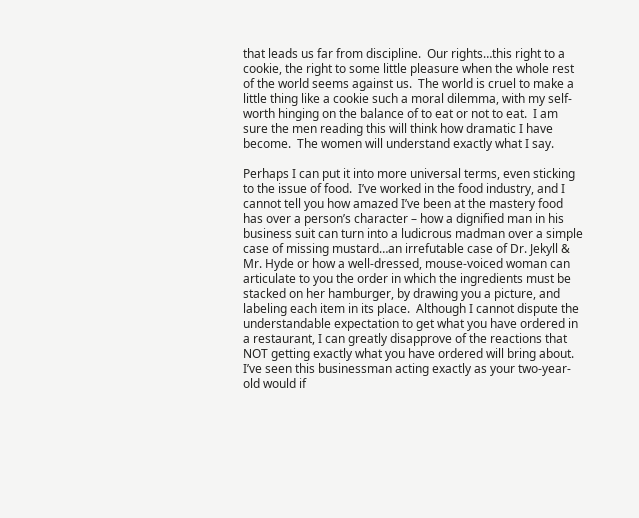that leads us far from discipline.  Our rights…this right to a cookie, the right to some little pleasure when the whole rest of the world seems against us.  The world is cruel to make a little thing like a cookie such a moral dilemma, with my self-worth hinging on the balance of to eat or not to eat.  I am sure the men reading this will think how dramatic I have become.  The women will understand exactly what I say.

Perhaps I can put it into more universal terms, even sticking to the issue of food.  I’ve worked in the food industry, and I cannot tell you how amazed I’ve been at the mastery food has over a person’s character – how a dignified man in his business suit can turn into a ludicrous madman over a simple case of missing mustard…an irrefutable case of Dr. Jekyll & Mr. Hyde or how a well-dressed, mouse-voiced woman can articulate to you the order in which the ingredients must be stacked on her hamburger, by drawing you a picture, and labeling each item in its place.  Although I cannot dispute the understandable expectation to get what you have ordered in a restaurant, I can greatly disapprove of the reactions that NOT getting exactly what you have ordered will bring about.  I’ve seen this businessman acting exactly as your two-year-old would if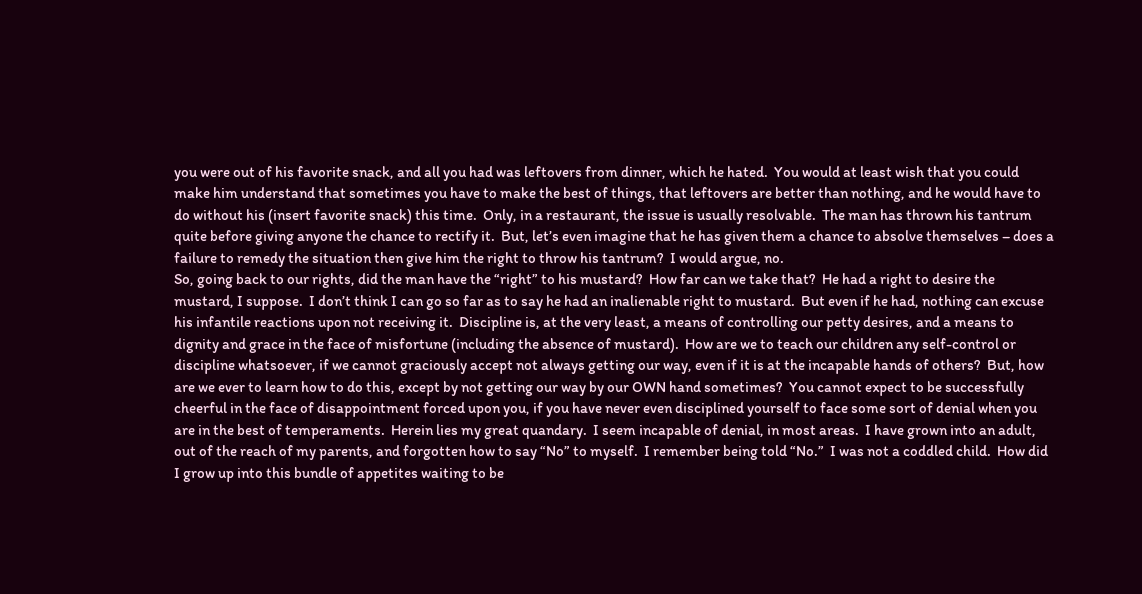you were out of his favorite snack, and all you had was leftovers from dinner, which he hated.  You would at least wish that you could make him understand that sometimes you have to make the best of things, that leftovers are better than nothing, and he would have to do without his (insert favorite snack) this time.  Only, in a restaurant, the issue is usually resolvable.  The man has thrown his tantrum quite before giving anyone the chance to rectify it.  But, let’s even imagine that he has given them a chance to absolve themselves – does a failure to remedy the situation then give him the right to throw his tantrum?  I would argue, no.
So, going back to our rights, did the man have the “right” to his mustard?  How far can we take that?  He had a right to desire the mustard, I suppose.  I don’t think I can go so far as to say he had an inalienable right to mustard.  But even if he had, nothing can excuse his infantile reactions upon not receiving it.  Discipline is, at the very least, a means of controlling our petty desires, and a means to dignity and grace in the face of misfortune (including the absence of mustard).  How are we to teach our children any self-control or discipline whatsoever, if we cannot graciously accept not always getting our way, even if it is at the incapable hands of others?  But, how are we ever to learn how to do this, except by not getting our way by our OWN hand sometimes?  You cannot expect to be successfully cheerful in the face of disappointment forced upon you, if you have never even disciplined yourself to face some sort of denial when you are in the best of temperaments.  Herein lies my great quandary.  I seem incapable of denial, in most areas.  I have grown into an adult, out of the reach of my parents, and forgotten how to say “No” to myself.  I remember being told “No.”  I was not a coddled child.  How did I grow up into this bundle of appetites waiting to be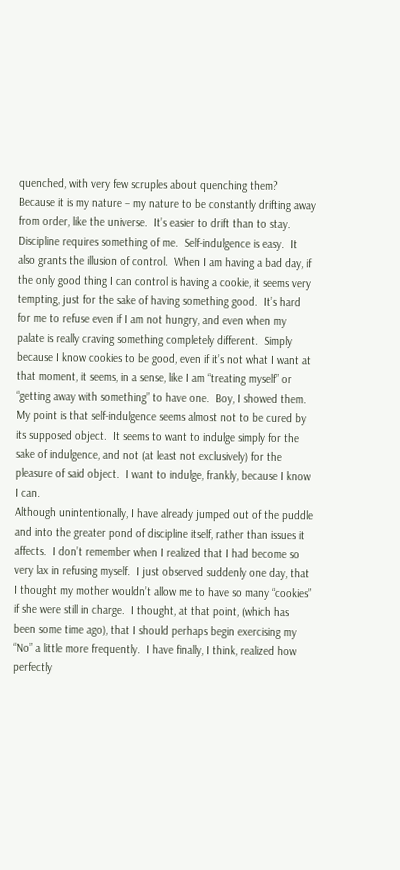quenched, with very few scruples about quenching them?  Because it is my nature – my nature to be constantly drifting away from order, like the universe.  It’s easier to drift than to stay.  Discipline requires something of me.  Self-indulgence is easy.  It also grants the illusion of control.  When I am having a bad day, if the only good thing I can control is having a cookie, it seems very tempting, just for the sake of having something good.  It’s hard for me to refuse even if I am not hungry, and even when my palate is really craving something completely different.  Simply because I know cookies to be good, even if it’s not what I want at that moment, it seems, in a sense, like I am “treating myself” or “getting away with something” to have one.  Boy, I showed them.  My point is that self-indulgence seems almost not to be cured by its supposed object.  It seems to want to indulge simply for the sake of indulgence, and not (at least not exclusively) for the pleasure of said object.  I want to indulge, frankly, because I know I can.
Although unintentionally, I have already jumped out of the puddle and into the greater pond of discipline itself, rather than issues it affects.  I don’t remember when I realized that I had become so very lax in refusing myself.  I just observed suddenly one day, that I thought my mother wouldn’t allow me to have so many “cookies” if she were still in charge.  I thought, at that point, (which has been some time ago), that I should perhaps begin exercising my “No” a little more frequently.  I have finally, I think, realized how perfectly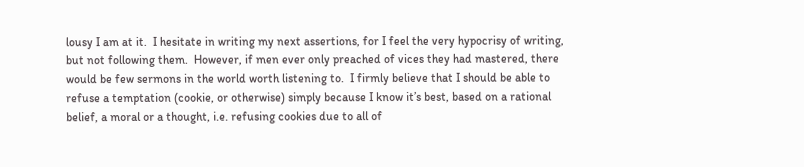lousy I am at it.  I hesitate in writing my next assertions, for I feel the very hypocrisy of writing, but not following them.  However, if men ever only preached of vices they had mastered, there would be few sermons in the world worth listening to.  I firmly believe that I should be able to refuse a temptation (cookie, or otherwise) simply because I know it’s best, based on a rational belief, a moral or a thought, i.e. refusing cookies due to all of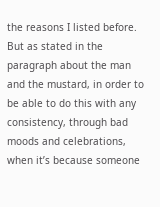the reasons I listed before.  But as stated in the paragraph about the man and the mustard, in order to be able to do this with any consistency, through bad moods and celebrations, when it’s because someone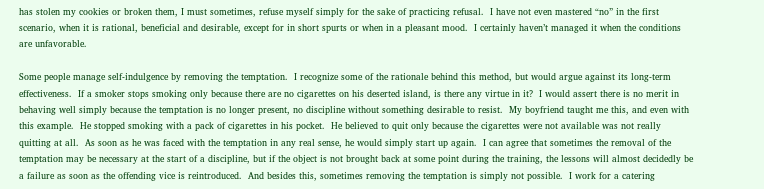has stolen my cookies or broken them, I must sometimes, refuse myself simply for the sake of practicing refusal.  I have not even mastered “no” in the first scenario, when it is rational, beneficial and desirable, except for in short spurts or when in a pleasant mood.  I certainly haven’t managed it when the conditions are unfavorable.

Some people manage self-indulgence by removing the temptation.  I recognize some of the rationale behind this method, but would argue against its long-term effectiveness.  If a smoker stops smoking only because there are no cigarettes on his deserted island, is there any virtue in it?  I would assert there is no merit in behaving well simply because the temptation is no longer present, no discipline without something desirable to resist.  My boyfriend taught me this, and even with this example.  He stopped smoking with a pack of cigarettes in his pocket.  He believed to quit only because the cigarettes were not available was not really quitting at all.  As soon as he was faced with the temptation in any real sense, he would simply start up again.  I can agree that sometimes the removal of the temptation may be necessary at the start of a discipline, but if the object is not brought back at some point during the training, the lessons will almost decidedly be a failure as soon as the offending vice is reintroduced.  And besides this, sometimes removing the temptation is simply not possible.  I work for a catering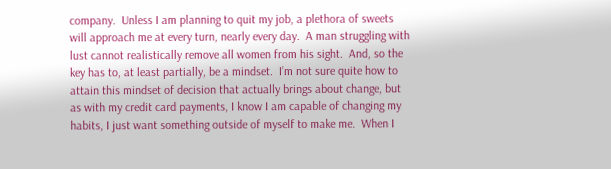company.  Unless I am planning to quit my job, a plethora of sweets will approach me at every turn, nearly every day.  A man struggling with lust cannot realistically remove all women from his sight.  And, so the key has to, at least partially, be a mindset.  I’m not sure quite how to attain this mindset of decision that actually brings about change, but as with my credit card payments, I know I am capable of changing my habits, I just want something outside of myself to make me.  When I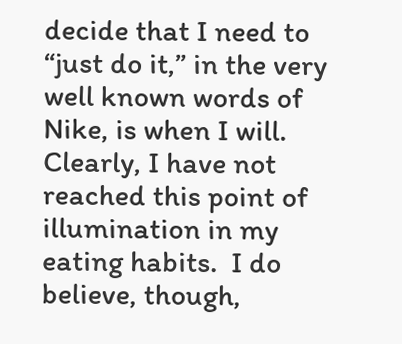decide that I need to “just do it,” in the very well known words of Nike, is when I will.  Clearly, I have not reached this point of illumination in my eating habits.  I do believe, though,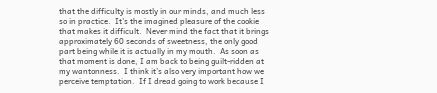that the difficulty is mostly in our minds, and much less so in practice.  It’s the imagined pleasure of the cookie that makes it difficult.  Never mind the fact that it brings approximately 60 seconds of sweetness, the only good part being while it is actually in my mouth.  As soon as that moment is done, I am back to being guilt-ridden at my wantonness.  I think it’s also very important how we perceive temptation.  If I dread going to work because I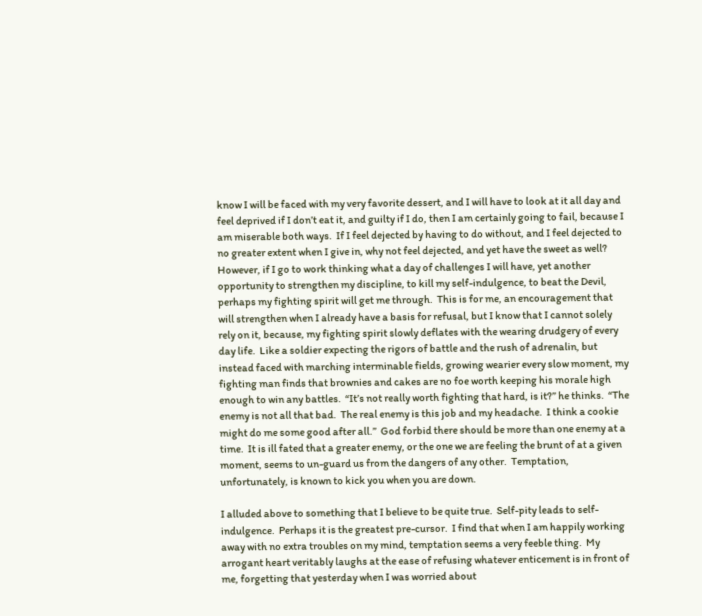know I will be faced with my very favorite dessert, and I will have to look at it all day and feel deprived if I don’t eat it, and guilty if I do, then I am certainly going to fail, because I am miserable both ways.  If I feel dejected by having to do without, and I feel dejected to no greater extent when I give in, why not feel dejected, and yet have the sweet as well?  However, if I go to work thinking what a day of challenges I will have, yet another opportunity to strengthen my discipline, to kill my self-indulgence, to beat the Devil, perhaps my fighting spirit will get me through.  This is for me, an encouragement that will strengthen when I already have a basis for refusal, but I know that I cannot solely rely on it, because, my fighting spirit slowly deflates with the wearing drudgery of every day life.  Like a soldier expecting the rigors of battle and the rush of adrenalin, but instead faced with marching interminable fields, growing wearier every slow moment, my fighting man finds that brownies and cakes are no foe worth keeping his morale high enough to win any battles.  “It’s not really worth fighting that hard, is it?” he thinks.  “The enemy is not all that bad.  The real enemy is this job and my headache.  I think a cookie might do me some good after all.”  God forbid there should be more than one enemy at a time.  It is ill fated that a greater enemy, or the one we are feeling the brunt of at a given moment, seems to un-guard us from the dangers of any other.  Temptation, unfortunately, is known to kick you when you are down.

I alluded above to something that I believe to be quite true.  Self-pity leads to self-indulgence.  Perhaps it is the greatest pre-cursor.  I find that when I am happily working away with no extra troubles on my mind, temptation seems a very feeble thing.  My arrogant heart veritably laughs at the ease of refusing whatever enticement is in front of me, forgetting that yesterday when I was worried about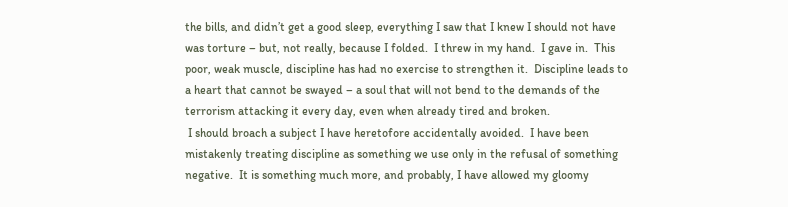the bills, and didn’t get a good sleep, everything I saw that I knew I should not have was torture – but, not really, because I folded.  I threw in my hand.  I gave in.  This poor, weak muscle, discipline has had no exercise to strengthen it.  Discipline leads to a heart that cannot be swayed – a soul that will not bend to the demands of the terrorism attacking it every day, even when already tired and broken.
 I should broach a subject I have heretofore accidentally avoided.  I have been mistakenly treating discipline as something we use only in the refusal of something negative.  It is something much more, and probably, I have allowed my gloomy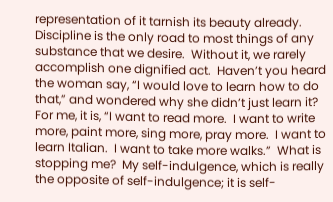representation of it tarnish its beauty already.  Discipline is the only road to most things of any substance that we desire.  Without it, we rarely accomplish one dignified act.  Haven’t you heard the woman say, “I would love to learn how to do that,” and wondered why she didn’t just learn it?  For me, it is, “I want to read more.  I want to write more, paint more, sing more, pray more.  I want to learn Italian.  I want to take more walks.”  What is stopping me?  My self-indulgence, which is really the opposite of self-indulgence; it is self-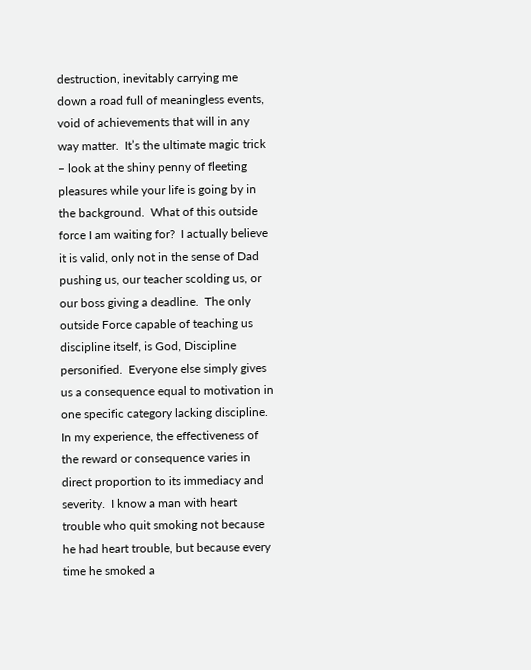destruction, inevitably carrying me down a road full of meaningless events, void of achievements that will in any way matter.  It’s the ultimate magic trick – look at the shiny penny of fleeting pleasures while your life is going by in the background.  What of this outside force I am waiting for?  I actually believe it is valid, only not in the sense of Dad pushing us, our teacher scolding us, or our boss giving a deadline.  The only outside Force capable of teaching us discipline itself, is God, Discipline personified.  Everyone else simply gives us a consequence equal to motivation in one specific category lacking discipline.
In my experience, the effectiveness of the reward or consequence varies in direct proportion to its immediacy and severity.  I know a man with heart trouble who quit smoking not because he had heart trouble, but because every time he smoked a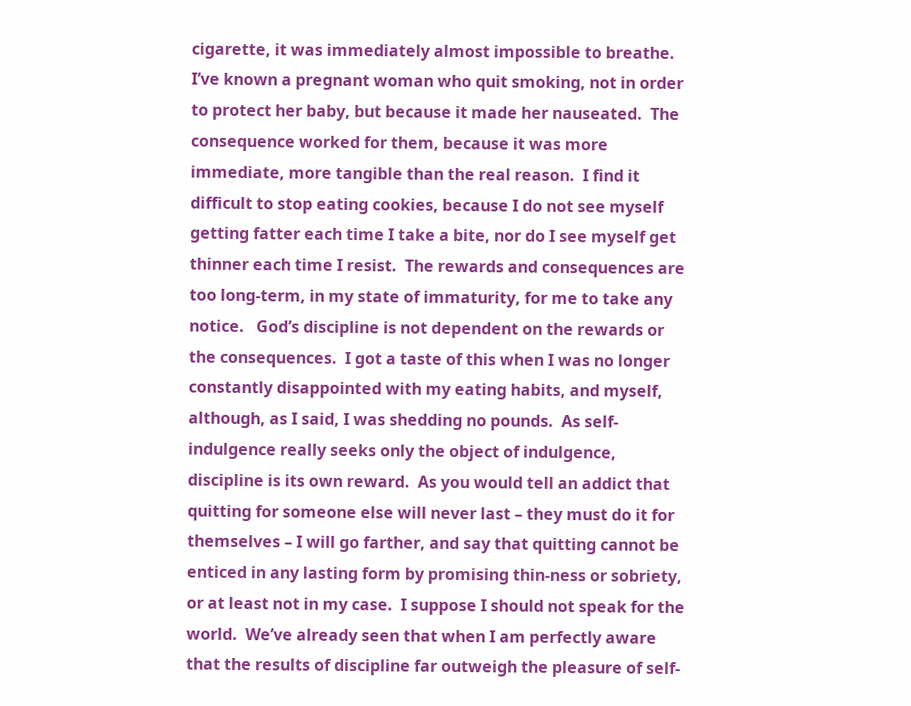cigarette, it was immediately almost impossible to breathe.  I’ve known a pregnant woman who quit smoking, not in order to protect her baby, but because it made her nauseated.  The consequence worked for them, because it was more immediate, more tangible than the real reason.  I find it difficult to stop eating cookies, because I do not see myself getting fatter each time I take a bite, nor do I see myself get thinner each time I resist.  The rewards and consequences are too long-term, in my state of immaturity, for me to take any notice.   God’s discipline is not dependent on the rewards or the consequences.  I got a taste of this when I was no longer constantly disappointed with my eating habits, and myself, although, as I said, I was shedding no pounds.  As self-indulgence really seeks only the object of indulgence, discipline is its own reward.  As you would tell an addict that quitting for someone else will never last – they must do it for themselves – I will go farther, and say that quitting cannot be enticed in any lasting form by promising thin-ness or sobriety, or at least not in my case.  I suppose I should not speak for the world.  We’ve already seen that when I am perfectly aware that the results of discipline far outweigh the pleasure of self-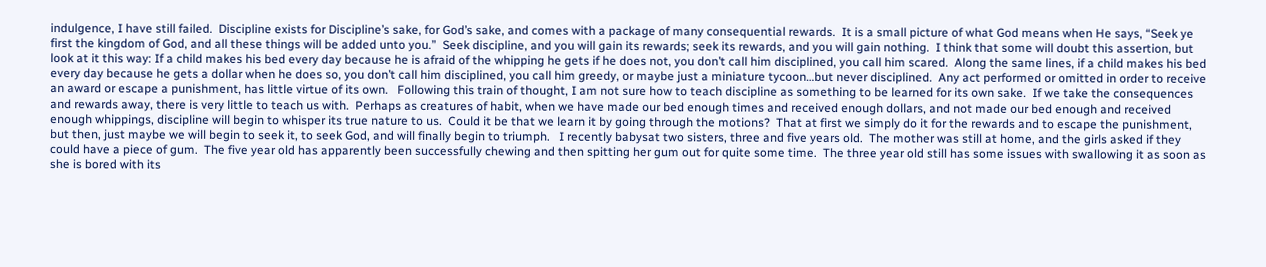indulgence, I have still failed.  Discipline exists for Discipline’s sake, for God’s sake, and comes with a package of many consequential rewards.  It is a small picture of what God means when He says, “Seek ye first the kingdom of God, and all these things will be added unto you.”  Seek discipline, and you will gain its rewards; seek its rewards, and you will gain nothing.  I think that some will doubt this assertion, but look at it this way: If a child makes his bed every day because he is afraid of the whipping he gets if he does not, you don’t call him disciplined, you call him scared.  Along the same lines, if a child makes his bed every day because he gets a dollar when he does so, you don’t call him disciplined, you call him greedy, or maybe just a miniature tycoon…but never disciplined.  Any act performed or omitted in order to receive an award or escape a punishment, has little virtue of its own.   Following this train of thought, I am not sure how to teach discipline as something to be learned for its own sake.  If we take the consequences and rewards away, there is very little to teach us with.  Perhaps as creatures of habit, when we have made our bed enough times and received enough dollars, and not made our bed enough and received enough whippings, discipline will begin to whisper its true nature to us.  Could it be that we learn it by going through the motions?  That at first we simply do it for the rewards and to escape the punishment, but then, just maybe we will begin to seek it, to seek God, and will finally begin to triumph.   I recently babysat two sisters, three and five years old.  The mother was still at home, and the girls asked if they could have a piece of gum.  The five year old has apparently been successfully chewing and then spitting her gum out for quite some time.  The three year old still has some issues with swallowing it as soon as she is bored with its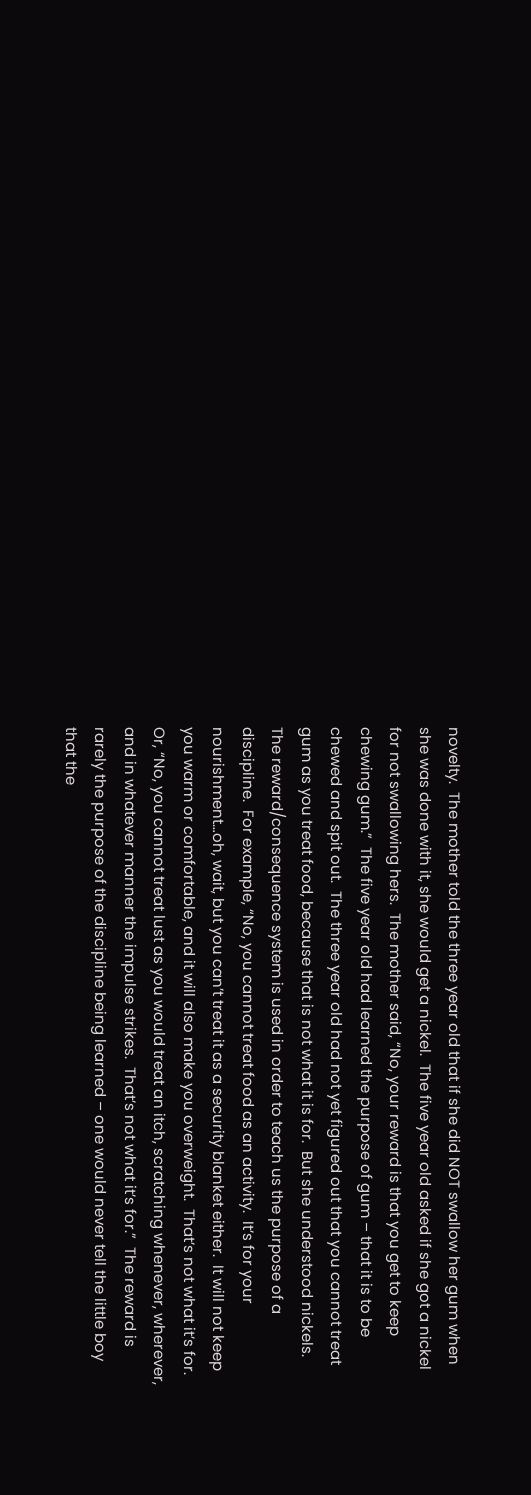novelty.  The mother told the three year old that if she did NOT swallow her gum when she was done with it, she would get a nickel.  The five year old asked if she got a nickel for not swallowing hers.  The mother said, “No, your reward is that you get to keep chewing gum.”  The five year old had learned the purpose of gum – that it is to be chewed and spit out.  The three year old had not yet figured out that you cannot treat gum as you treat food, because that is not what it is for.  But she understood nickels.  The reward/consequence system is used in order to teach us the purpose of a discipline.  For example, “No, you cannot treat food as an activity.  It’s for your nourishment…oh, wait, but you can’t treat it as a security blanket either.  It will not keep you warm or comfortable, and it will also make you overweight.  That’s not what it’s for.  Or, “No, you cannot treat lust as you would treat an itch, scratching whenever, wherever, and in whatever manner the impulse strikes.  That’s not what it’s for.”  The reward is rarely the purpose of the discipline being learned – one would never tell the little boy that the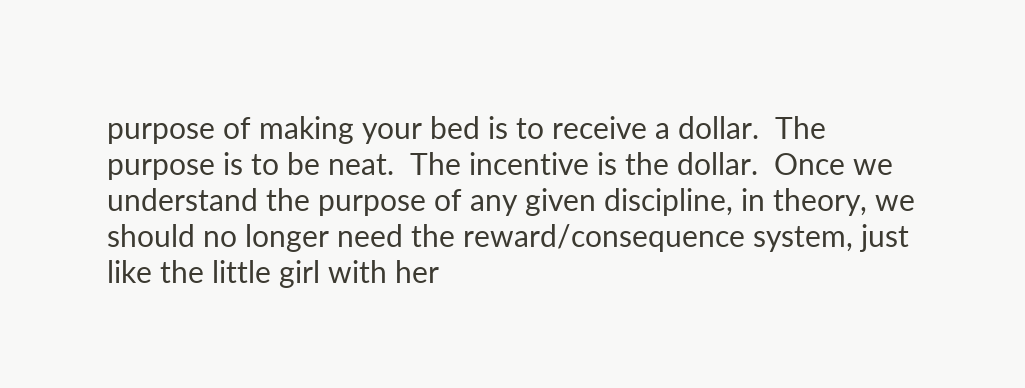purpose of making your bed is to receive a dollar.  The purpose is to be neat.  The incentive is the dollar.  Once we understand the purpose of any given discipline, in theory, we should no longer need the reward/consequence system, just like the little girl with her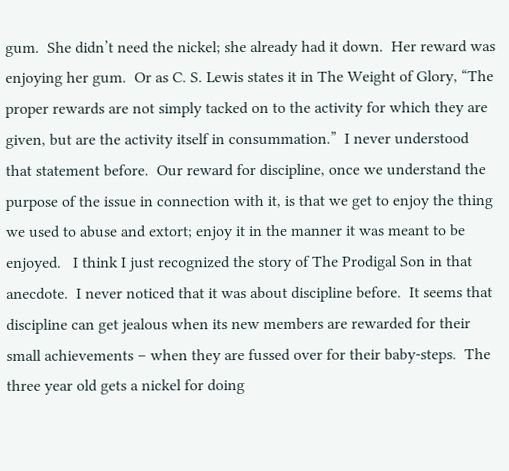gum.  She didn’t need the nickel; she already had it down.  Her reward was enjoying her gum.  Or as C. S. Lewis states it in The Weight of Glory, “The proper rewards are not simply tacked on to the activity for which they are given, but are the activity itself in consummation.”  I never understood that statement before.  Our reward for discipline, once we understand the purpose of the issue in connection with it, is that we get to enjoy the thing we used to abuse and extort; enjoy it in the manner it was meant to be enjoyed.   I think I just recognized the story of The Prodigal Son in that anecdote.  I never noticed that it was about discipline before.  It seems that discipline can get jealous when its new members are rewarded for their small achievements – when they are fussed over for their baby-steps.  The three year old gets a nickel for doing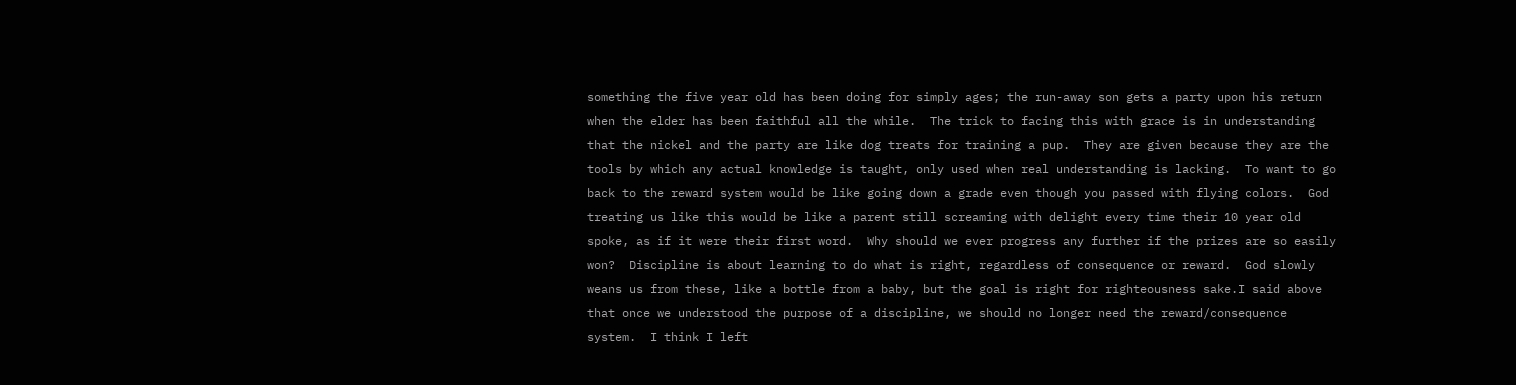something the five year old has been doing for simply ages; the run-away son gets a party upon his return when the elder has been faithful all the while.  The trick to facing this with grace is in understanding that the nickel and the party are like dog treats for training a pup.  They are given because they are the tools by which any actual knowledge is taught, only used when real understanding is lacking.  To want to go back to the reward system would be like going down a grade even though you passed with flying colors.  God treating us like this would be like a parent still screaming with delight every time their 10 year old spoke, as if it were their first word.  Why should we ever progress any further if the prizes are so easily won?  Discipline is about learning to do what is right, regardless of consequence or reward.  God slowly weans us from these, like a bottle from a baby, but the goal is right for righteousness sake.I said above that once we understood the purpose of a discipline, we should no longer need the reward/consequence system.  I think I left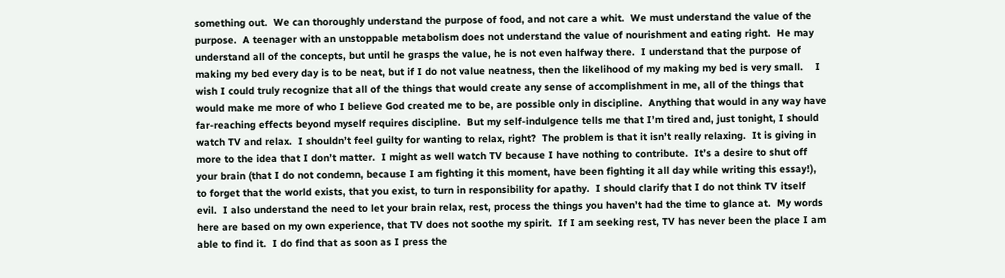something out.  We can thoroughly understand the purpose of food, and not care a whit.  We must understand the value of the purpose.  A teenager with an unstoppable metabolism does not understand the value of nourishment and eating right.  He may understand all of the concepts, but until he grasps the value, he is not even halfway there.  I understand that the purpose of making my bed every day is to be neat, but if I do not value neatness, then the likelihood of my making my bed is very small.    I wish I could truly recognize that all of the things that would create any sense of accomplishment in me, all of the things that would make me more of who I believe God created me to be, are possible only in discipline.  Anything that would in any way have far-reaching effects beyond myself requires discipline.  But my self-indulgence tells me that I’m tired and, just tonight, I should watch TV and relax.  I shouldn’t feel guilty for wanting to relax, right?  The problem is that it isn’t really relaxing.  It is giving in more to the idea that I don’t matter.  I might as well watch TV because I have nothing to contribute.  It’s a desire to shut off your brain (that I do not condemn, because I am fighting it this moment, have been fighting it all day while writing this essay!), to forget that the world exists, that you exist, to turn in responsibility for apathy.  I should clarify that I do not think TV itself evil.  I also understand the need to let your brain relax, rest, process the things you haven’t had the time to glance at.  My words here are based on my own experience, that TV does not soothe my spirit.  If I am seeking rest, TV has never been the place I am able to find it.  I do find that as soon as I press the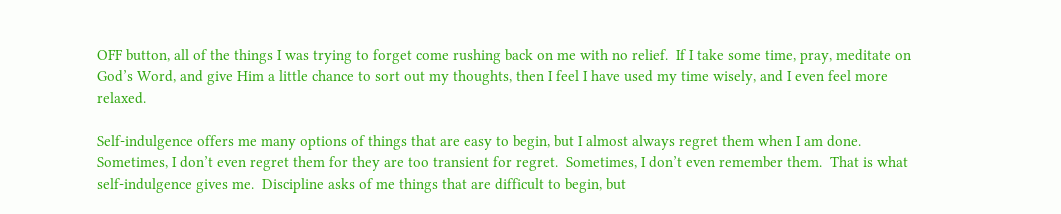OFF button, all of the things I was trying to forget come rushing back on me with no relief.  If I take some time, pray, meditate on God’s Word, and give Him a little chance to sort out my thoughts, then I feel I have used my time wisely, and I even feel more relaxed.

Self-indulgence offers me many options of things that are easy to begin, but I almost always regret them when I am done.  Sometimes, I don’t even regret them for they are too transient for regret.  Sometimes, I don’t even remember them.  That is what self-indulgence gives me.  Discipline asks of me things that are difficult to begin, but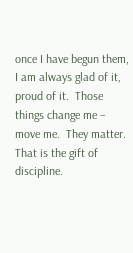once I have begun them, I am always glad of it, proud of it.  Those things change me – move me.  They matter.  That is the gift of discipline.